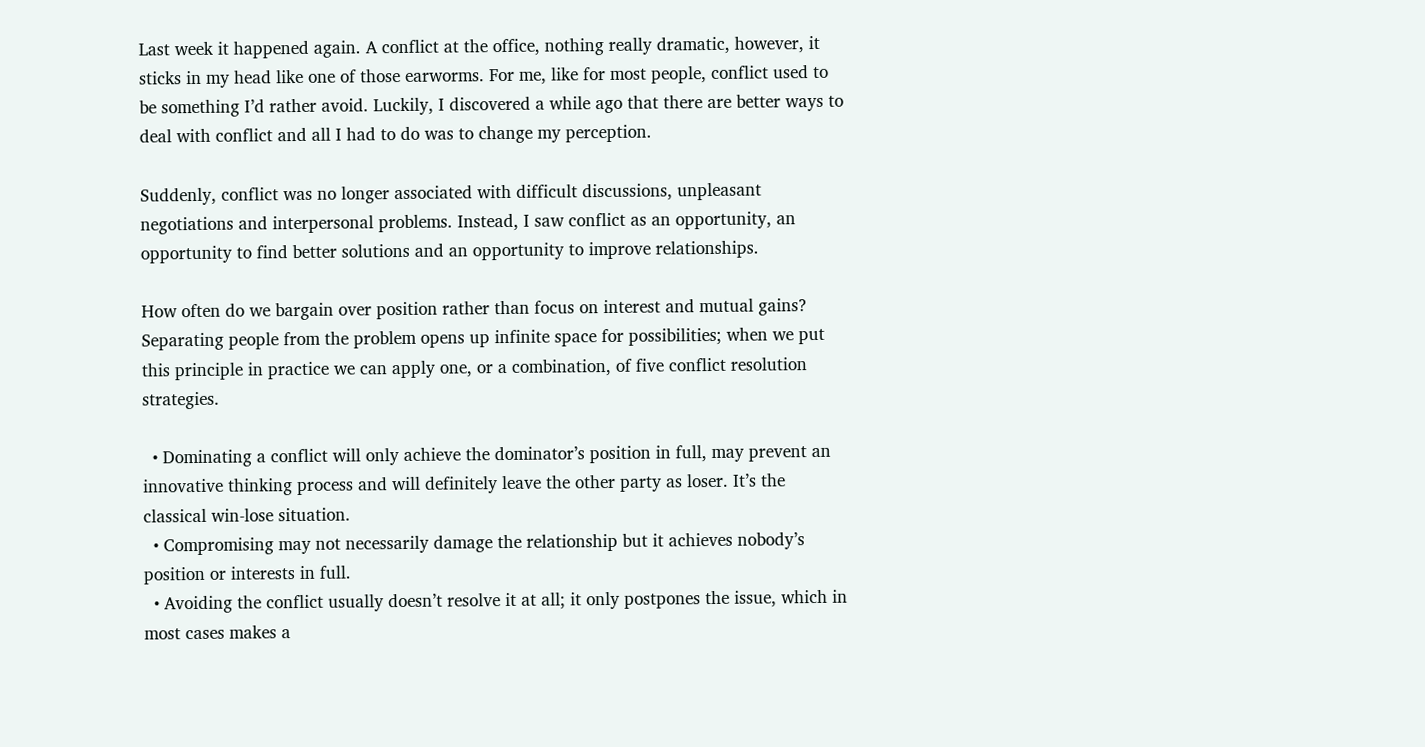Last week it happened again. A conflict at the office, nothing really dramatic, however, it sticks in my head like one of those earworms. For me, like for most people, conflict used to be something I’d rather avoid. Luckily, I discovered a while ago that there are better ways to deal with conflict and all I had to do was to change my perception.

Suddenly, conflict was no longer associated with difficult discussions, unpleasant negotiations and interpersonal problems. Instead, I saw conflict as an opportunity, an opportunity to find better solutions and an opportunity to improve relationships.

How often do we bargain over position rather than focus on interest and mutual gains? Separating people from the problem opens up infinite space for possibilities; when we put this principle in practice we can apply one, or a combination, of five conflict resolution strategies.

  • Dominating a conflict will only achieve the dominator’s position in full, may prevent an innovative thinking process and will definitely leave the other party as loser. It’s the classical win-lose situation.
  • Compromising may not necessarily damage the relationship but it achieves nobody’s position or interests in full.
  • Avoiding the conflict usually doesn’t resolve it at all; it only postpones the issue, which in most cases makes a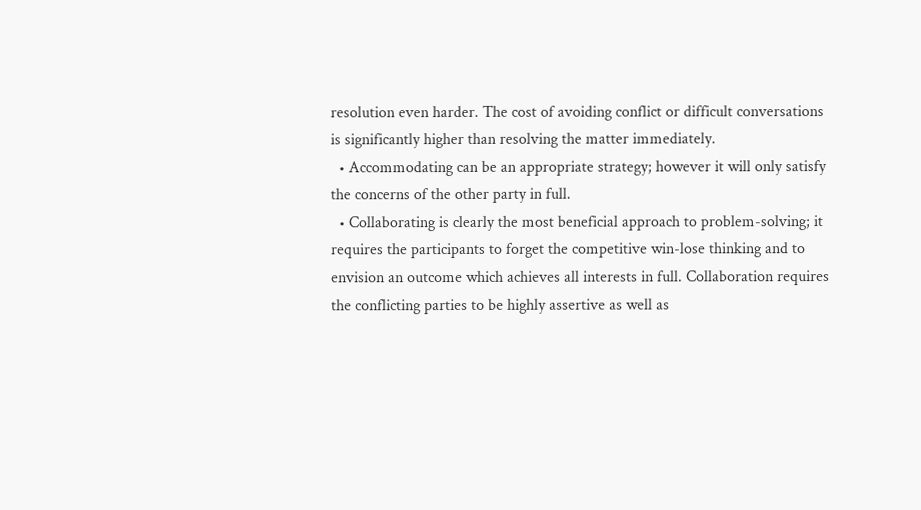resolution even harder. The cost of avoiding conflict or difficult conversations is significantly higher than resolving the matter immediately.
  • Accommodating can be an appropriate strategy; however it will only satisfy the concerns of the other party in full.
  • Collaborating is clearly the most beneficial approach to problem-solving; it requires the participants to forget the competitive win-lose thinking and to envision an outcome which achieves all interests in full. Collaboration requires the conflicting parties to be highly assertive as well as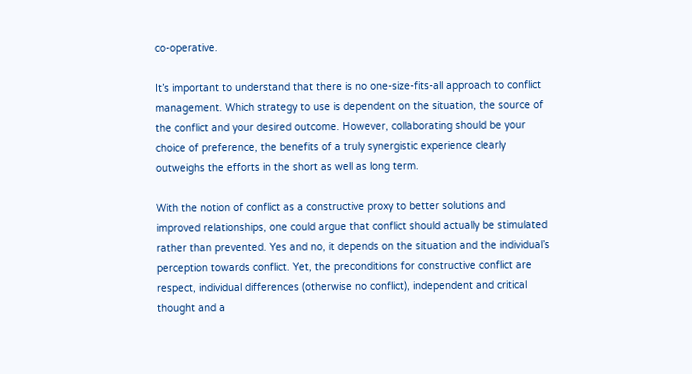co-operative.

It’s important to understand that there is no one-size-fits-all approach to conflict management. Which strategy to use is dependent on the situation, the source of the conflict and your desired outcome. However, collaborating should be your choice of preference, the benefits of a truly synergistic experience clearly outweighs the efforts in the short as well as long term.

With the notion of conflict as a constructive proxy to better solutions and improved relationships, one could argue that conflict should actually be stimulated rather than prevented. Yes and no, it depends on the situation and the individual’s perception towards conflict. Yet, the preconditions for constructive conflict are respect, individual differences (otherwise no conflict), independent and critical thought and a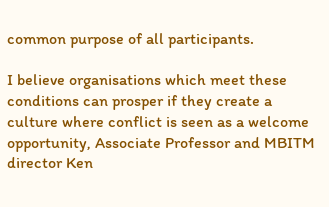common purpose of all participants.

I believe organisations which meet these conditions can prosper if they create a culture where conflict is seen as a welcome opportunity, Associate Professor and MBITM director Ken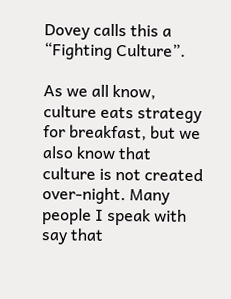Dovey calls this a “Fighting Culture”.

As we all know, culture eats strategy for breakfast, but we also know that culture is not created over-night. Many people I speak with say that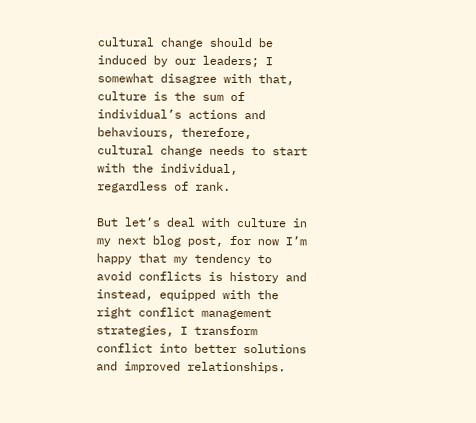cultural change should be induced by our leaders; I somewhat disagree with that, culture is the sum of individual’s actions and behaviours, therefore, cultural change needs to start with the individual, regardless of rank.

But let’s deal with culture in my next blog post, for now I’m happy that my tendency to avoid conflicts is history and instead, equipped with the right conflict management strategies, I transform conflict into better solutions and improved relationships.